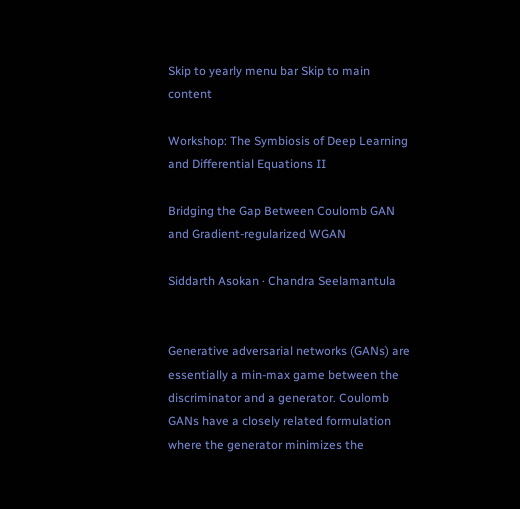Skip to yearly menu bar Skip to main content

Workshop: The Symbiosis of Deep Learning and Differential Equations II

Bridging the Gap Between Coulomb GAN and Gradient-regularized WGAN

Siddarth Asokan · Chandra Seelamantula


Generative adversarial networks (GANs) are essentially a min-max game between the discriminator and a generator. Coulomb GANs have a closely related formulation where the generator minimizes the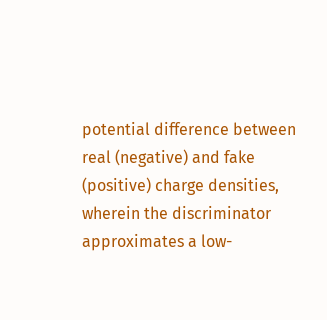potential difference between real (negative) and fake (positive) charge densities, wherein the discriminator approximates a low-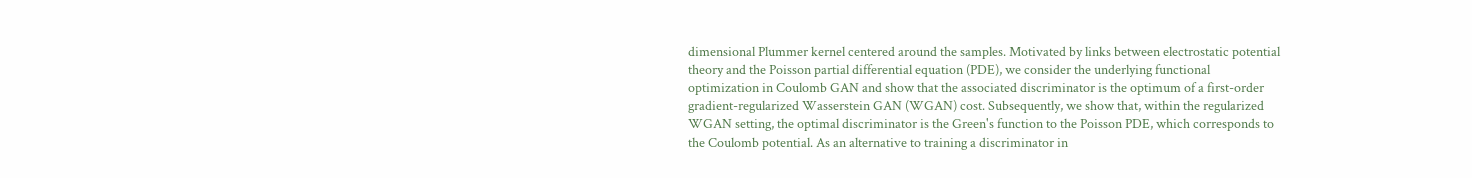dimensional Plummer kernel centered around the samples. Motivated by links between electrostatic potential theory and the Poisson partial differential equation (PDE), we consider the underlying functional optimization in Coulomb GAN and show that the associated discriminator is the optimum of a first-order gradient-regularized Wasserstein GAN (WGAN) cost. Subsequently, we show that, within the regularized WGAN setting, the optimal discriminator is the Green's function to the Poisson PDE, which corresponds to the Coulomb potential. As an alternative to training a discriminator in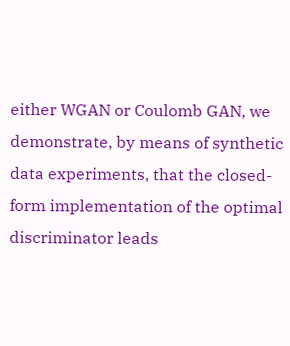either WGAN or Coulomb GAN, we demonstrate, by means of synthetic data experiments, that the closed-form implementation of the optimal discriminator leads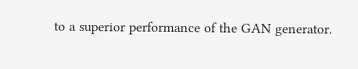to a superior performance of the GAN generator.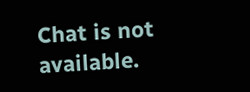Chat is not available.